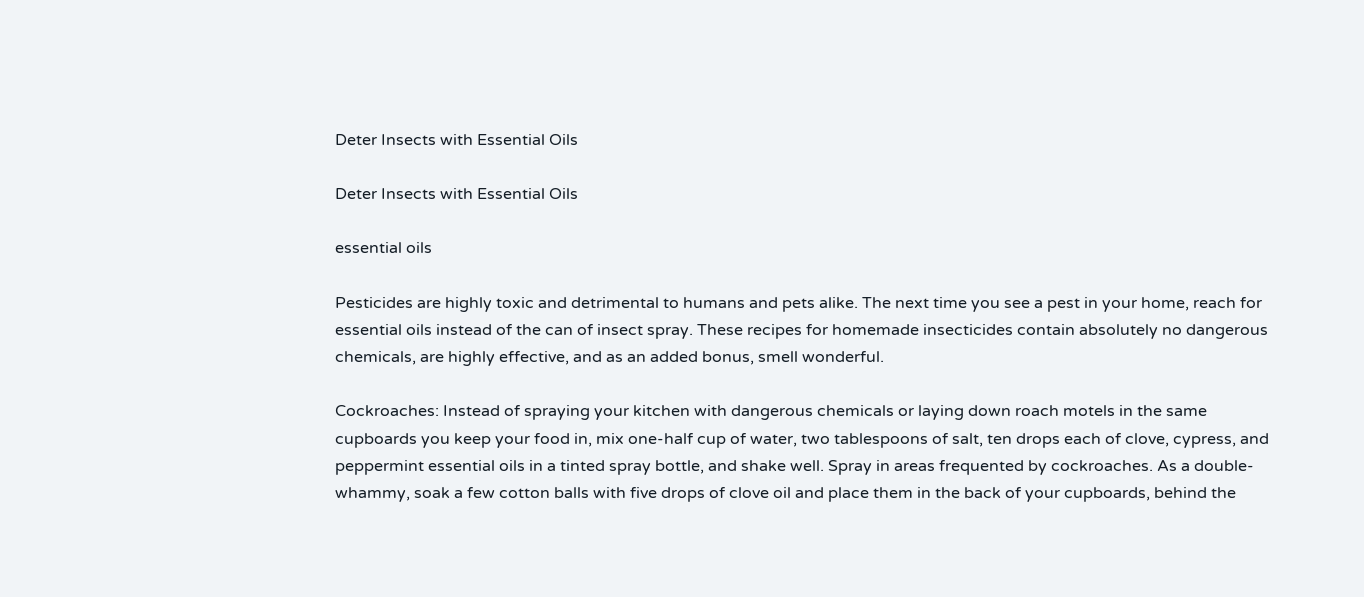Deter Insects with Essential Oils

Deter Insects with Essential Oils

essential oils

Pesticides are highly toxic and detrimental to humans and pets alike. The next time you see a pest in your home, reach for essential oils instead of the can of insect spray. These recipes for homemade insecticides contain absolutely no dangerous chemicals, are highly effective, and as an added bonus, smell wonderful.

Cockroaches: Instead of spraying your kitchen with dangerous chemicals or laying down roach motels in the same cupboards you keep your food in, mix one-half cup of water, two tablespoons of salt, ten drops each of clove, cypress, and peppermint essential oils in a tinted spray bottle, and shake well. Spray in areas frequented by cockroaches. As a double-whammy, soak a few cotton balls with five drops of clove oil and place them in the back of your cupboards, behind the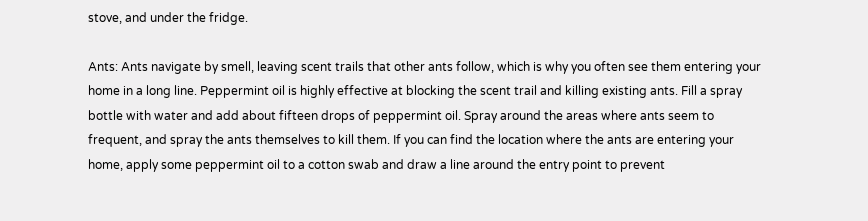stove, and under the fridge.

Ants: Ants navigate by smell, leaving scent trails that other ants follow, which is why you often see them entering your home in a long line. Peppermint oil is highly effective at blocking the scent trail and killing existing ants. Fill a spray bottle with water and add about fifteen drops of peppermint oil. Spray around the areas where ants seem to frequent, and spray the ants themselves to kill them. If you can find the location where the ants are entering your home, apply some peppermint oil to a cotton swab and draw a line around the entry point to prevent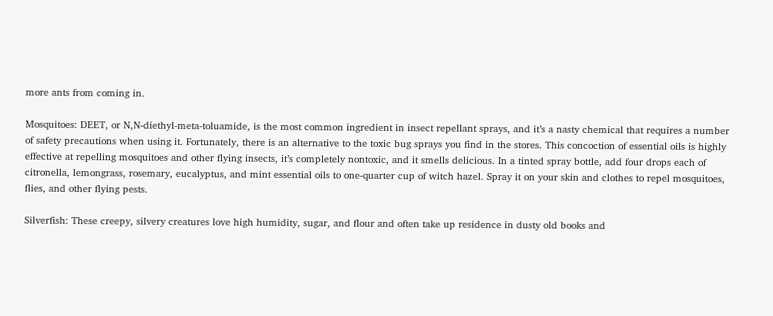more ants from coming in.

Mosquitoes: DEET, or N,N-diethyl-meta-toluamide, is the most common ingredient in insect repellant sprays, and it’s a nasty chemical that requires a number of safety precautions when using it. Fortunately, there is an alternative to the toxic bug sprays you find in the stores. This concoction of essential oils is highly effective at repelling mosquitoes and other flying insects, it’s completely nontoxic, and it smells delicious. In a tinted spray bottle, add four drops each of citronella, lemongrass, rosemary, eucalyptus, and mint essential oils to one-quarter cup of witch hazel. Spray it on your skin and clothes to repel mosquitoes, flies, and other flying pests.

Silverfish: These creepy, silvery creatures love high humidity, sugar, and flour and often take up residence in dusty old books and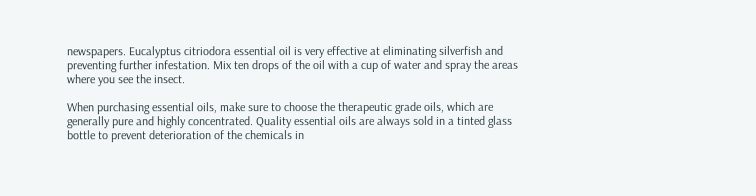newspapers. Eucalyptus citriodora essential oil is very effective at eliminating silverfish and preventing further infestation. Mix ten drops of the oil with a cup of water and spray the areas where you see the insect.

When purchasing essential oils, make sure to choose the therapeutic grade oils, which are generally pure and highly concentrated. Quality essential oils are always sold in a tinted glass bottle to prevent deterioration of the chemicals in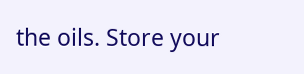the oils. Store your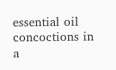essential oil concoctions in a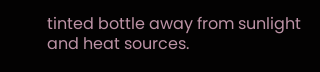tinted bottle away from sunlight and heat sources.